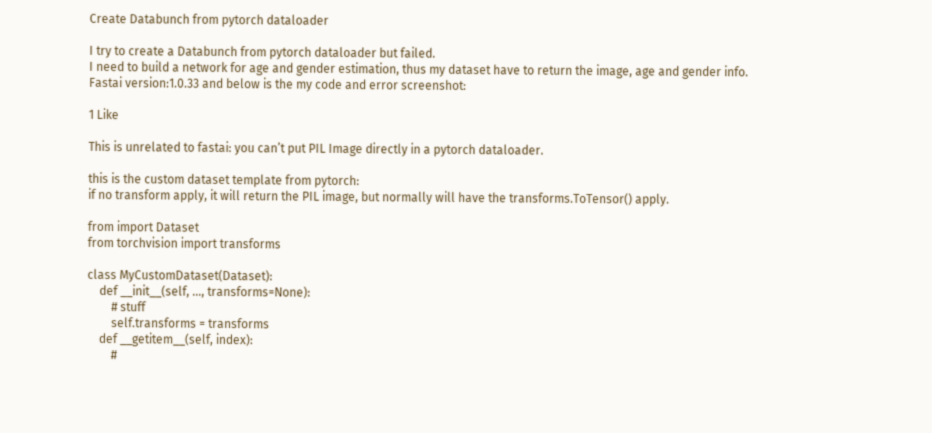Create Databunch from pytorch dataloader

I try to create a Databunch from pytorch dataloader but failed.
I need to build a network for age and gender estimation, thus my dataset have to return the image, age and gender info.
Fastai version:1.0.33 and below is the my code and error screenshot:

1 Like

This is unrelated to fastai: you can’t put PIL Image directly in a pytorch dataloader.

this is the custom dataset template from pytorch:
if no transform apply, it will return the PIL image, but normally will have the transforms.ToTensor() apply.

from import Dataset
from torchvision import transforms

class MyCustomDataset(Dataset):
    def __init__(self, ..., transforms=None):
        # stuff
        self.transforms = transforms
    def __getitem__(self, index):
        #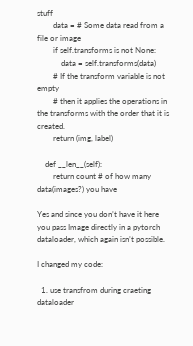stuff
        data = # Some data read from a file or image
        if self.transforms is not None:
            data = self.transforms(data)
        # If the transform variable is not empty
        # then it applies the operations in the transforms with the order that it is created.
        return (img, label)

    def __len__(self):
        return count # of how many data(images?) you have

Yes and since you don’t have it here you pass Image directly in a pytorch dataloader, which again isn’t possible.

I changed my code:

  1. use transfrom during craeting dataloader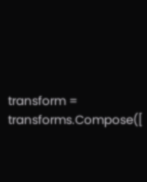transform = transforms.Compose([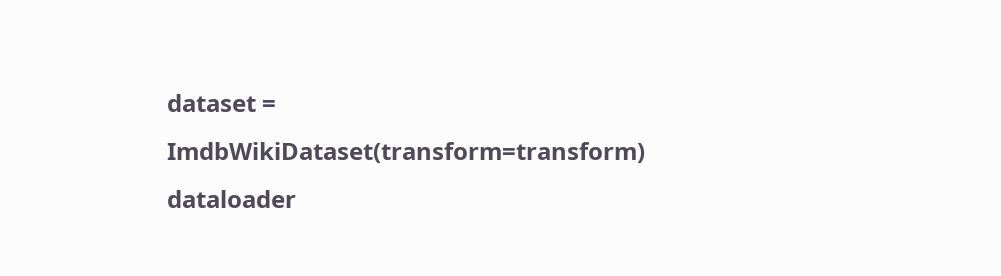dataset = ImdbWikiDataset(transform=transform)
dataloader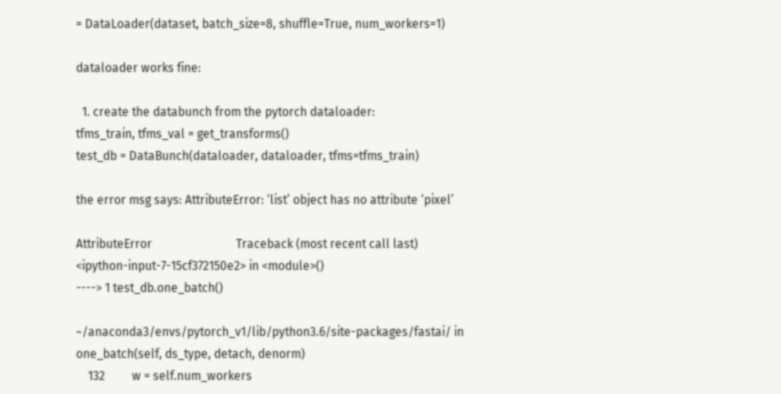= DataLoader(dataset, batch_size=8, shuffle=True, num_workers=1)

dataloader works fine:

  1. create the databunch from the pytorch dataloader:
tfms_train, tfms_val = get_transforms()
test_db = DataBunch(dataloader, dataloader, tfms=tfms_train)

the error msg says: AttributeError: ‘list’ object has no attribute ‘pixel’

AttributeError                            Traceback (most recent call last)
<ipython-input-7-15cf372150e2> in <module>()
----> 1 test_db.one_batch()

~/anaconda3/envs/pytorch_v1/lib/python3.6/site-packages/fastai/ in one_batch(self, ds_type, detach, denorm)
    132         w = self.num_workers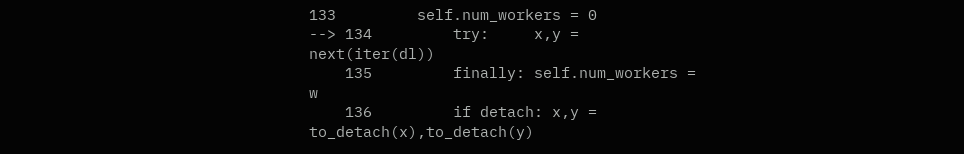133         self.num_workers = 0
--> 134         try:     x,y = next(iter(dl))
    135         finally: self.num_workers = w
    136         if detach: x,y = to_detach(x),to_detach(y)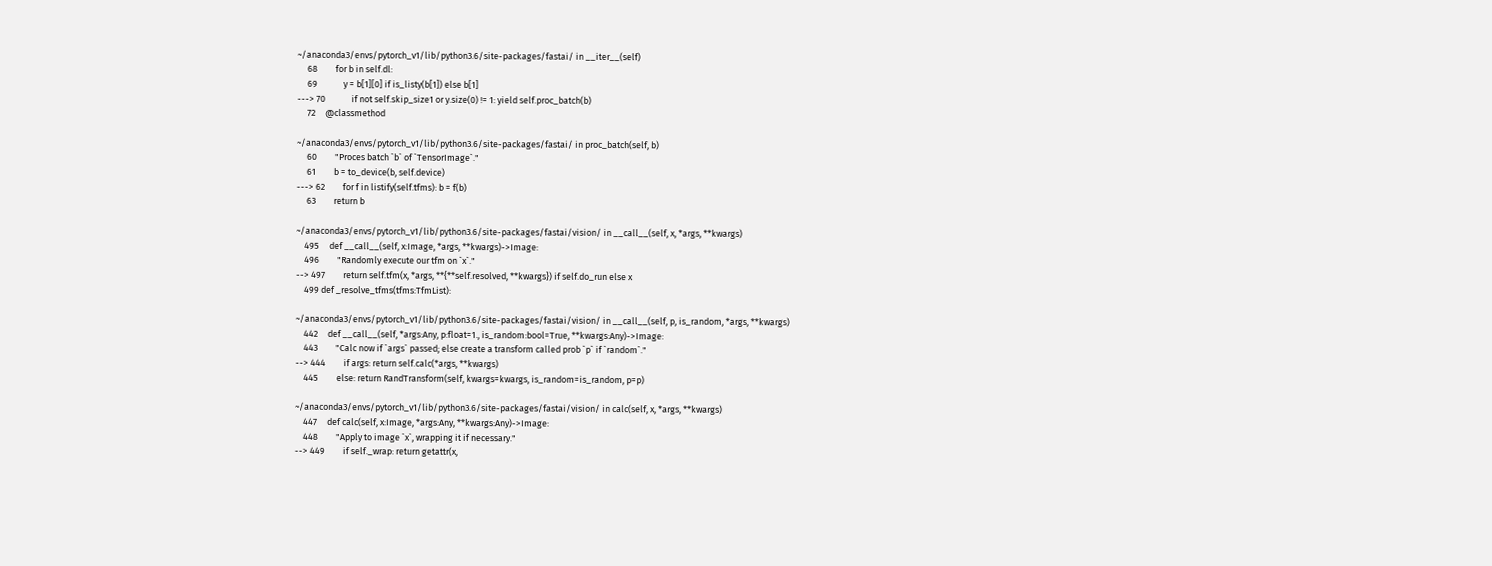~/anaconda3/envs/pytorch_v1/lib/python3.6/site-packages/fastai/ in __iter__(self)
     68         for b in self.dl:
     69             y = b[1][0] if is_listy(b[1]) else b[1]
---> 70             if not self.skip_size1 or y.size(0) != 1: yield self.proc_batch(b)
     72     @classmethod

~/anaconda3/envs/pytorch_v1/lib/python3.6/site-packages/fastai/ in proc_batch(self, b)
     60         "Proces batch `b` of `TensorImage`."
     61         b = to_device(b, self.device)
---> 62         for f in listify(self.tfms): b = f(b)
     63         return b

~/anaconda3/envs/pytorch_v1/lib/python3.6/site-packages/fastai/vision/ in __call__(self, x, *args, **kwargs)
    495     def __call__(self, x:Image, *args, **kwargs)->Image:
    496         "Randomly execute our tfm on `x`."
--> 497         return self.tfm(x, *args, **{**self.resolved, **kwargs}) if self.do_run else x
    499 def _resolve_tfms(tfms:TfmList):

~/anaconda3/envs/pytorch_v1/lib/python3.6/site-packages/fastai/vision/ in __call__(self, p, is_random, *args, **kwargs)
    442     def __call__(self, *args:Any, p:float=1., is_random:bool=True, **kwargs:Any)->Image:
    443         "Calc now if `args` passed; else create a transform called prob `p` if `random`."
--> 444         if args: return self.calc(*args, **kwargs)
    445         else: return RandTransform(self, kwargs=kwargs, is_random=is_random, p=p)

~/anaconda3/envs/pytorch_v1/lib/python3.6/site-packages/fastai/vision/ in calc(self, x, *args, **kwargs)
    447     def calc(self, x:Image, *args:Any, **kwargs:Any)->Image:
    448         "Apply to image `x`, wrapping it if necessary."
--> 449         if self._wrap: return getattr(x,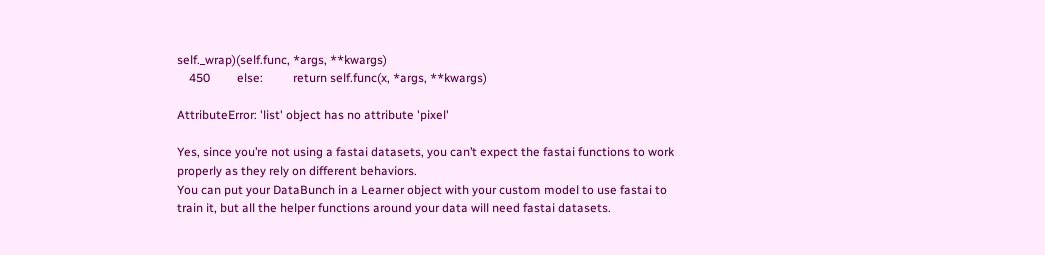self._wrap)(self.func, *args, **kwargs)
    450         else:          return self.func(x, *args, **kwargs)

AttributeError: 'list' object has no attribute 'pixel'

Yes, since you’re not using a fastai datasets, you can’t expect the fastai functions to work properly as they rely on different behaviors.
You can put your DataBunch in a Learner object with your custom model to use fastai to train it, but all the helper functions around your data will need fastai datasets.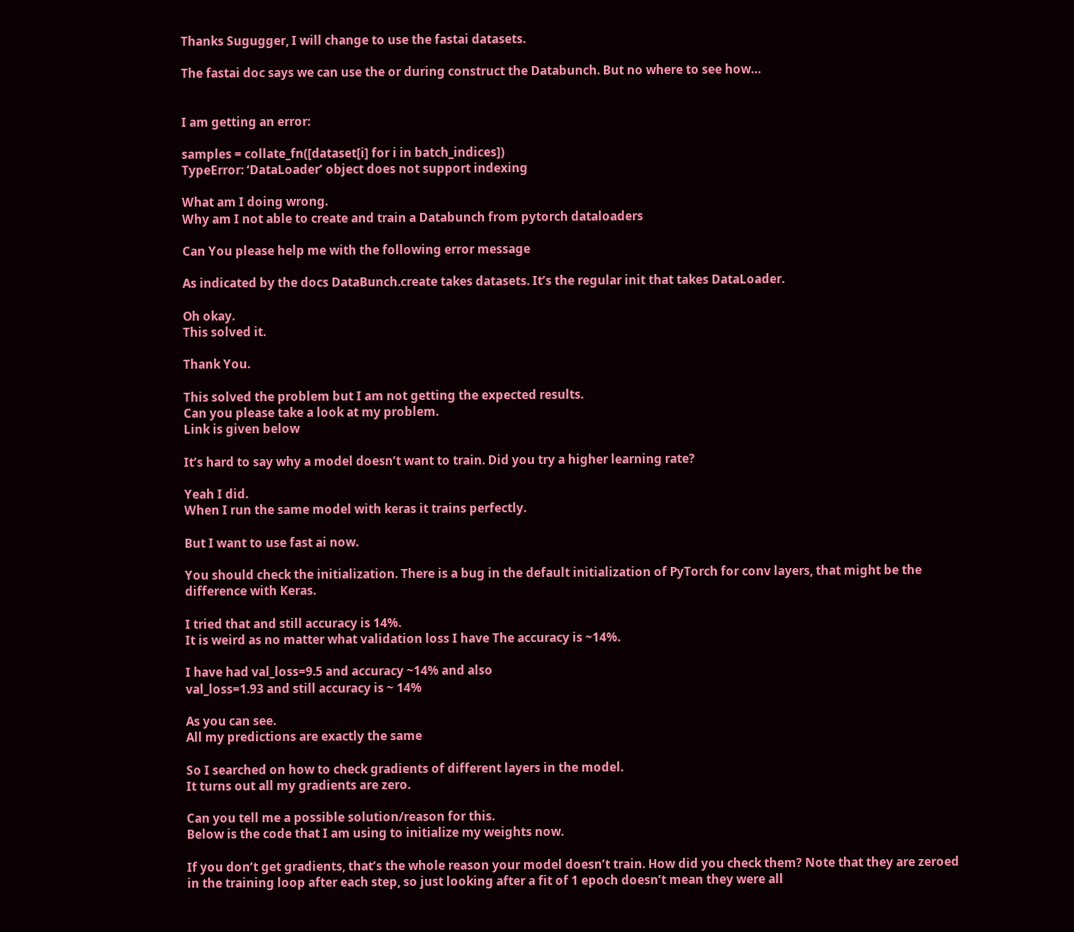Thanks Sugugger, I will change to use the fastai datasets.

The fastai doc says we can use the or during construct the Databunch. But no where to see how…


I am getting an error:

samples = collate_fn([dataset[i] for i in batch_indices])
TypeError: ‘DataLoader’ object does not support indexing

What am I doing wrong.
Why am I not able to create and train a Databunch from pytorch dataloaders

Can You please help me with the following error message

As indicated by the docs DataBunch.create takes datasets. It’s the regular init that takes DataLoader.

Oh okay.
This solved it.

Thank You.

This solved the problem but I am not getting the expected results.
Can you please take a look at my problem.
Link is given below

It’s hard to say why a model doesn’t want to train. Did you try a higher learning rate?

Yeah I did.
When I run the same model with keras it trains perfectly.

But I want to use fast ai now.

You should check the initialization. There is a bug in the default initialization of PyTorch for conv layers, that might be the difference with Keras.

I tried that and still accuracy is 14%.
It is weird as no matter what validation loss I have The accuracy is ~14%.

I have had val_loss=9.5 and accuracy ~14% and also
val_loss=1.93 and still accuracy is ~ 14%

As you can see.
All my predictions are exactly the same

So I searched on how to check gradients of different layers in the model.
It turns out all my gradients are zero.

Can you tell me a possible solution/reason for this.
Below is the code that I am using to initialize my weights now.

If you don’t get gradients, that’s the whole reason your model doesn’t train. How did you check them? Note that they are zeroed in the training loop after each step, so just looking after a fit of 1 epoch doesn’t mean they were all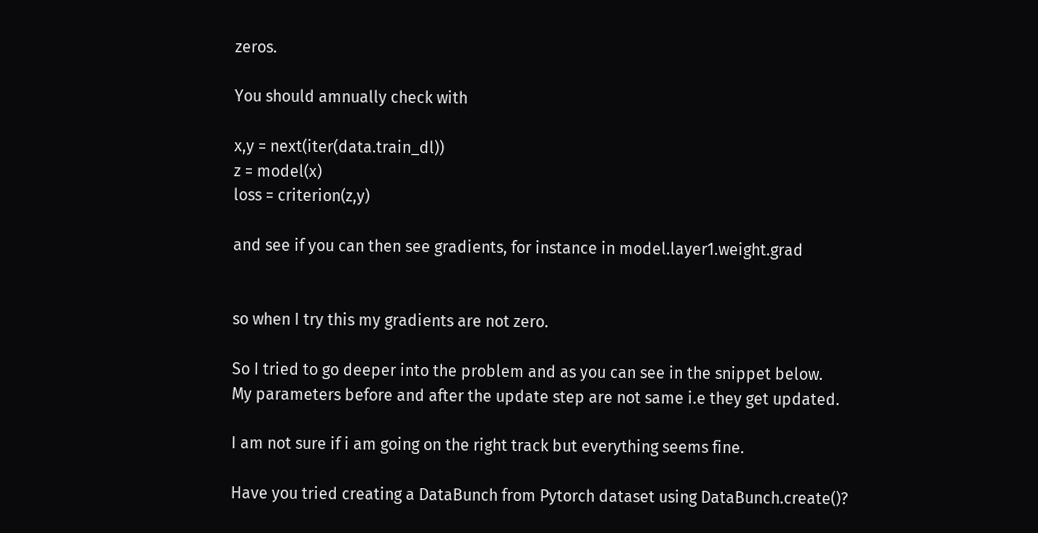zeros.

You should amnually check with

x,y = next(iter(data.train_dl))
z = model(x)
loss = criterion(z,y)

and see if you can then see gradients, for instance in model.layer1.weight.grad


so when I try this my gradients are not zero.

So I tried to go deeper into the problem and as you can see in the snippet below.
My parameters before and after the update step are not same i.e they get updated.

I am not sure if i am going on the right track but everything seems fine.

Have you tried creating a DataBunch from Pytorch dataset using DataBunch.create()?